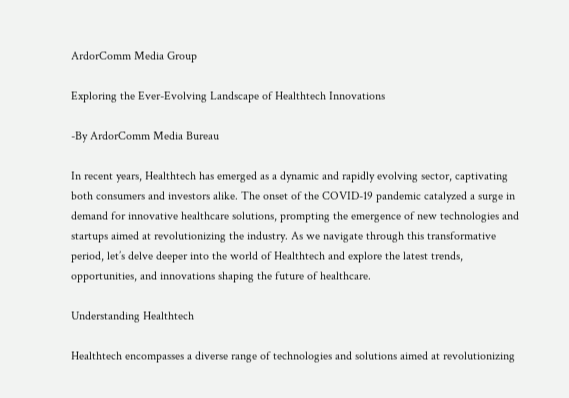ArdorComm Media Group

Exploring the Ever-Evolving Landscape of Healthtech Innovations

-By ArdorComm Media Bureau

In recent years, Healthtech has emerged as a dynamic and rapidly evolving sector, captivating both consumers and investors alike. The onset of the COVID-19 pandemic catalyzed a surge in demand for innovative healthcare solutions, prompting the emergence of new technologies and startups aimed at revolutionizing the industry. As we navigate through this transformative period, let’s delve deeper into the world of Healthtech and explore the latest trends, opportunities, and innovations shaping the future of healthcare.

Understanding Healthtech

Healthtech encompasses a diverse range of technologies and solutions aimed at revolutionizing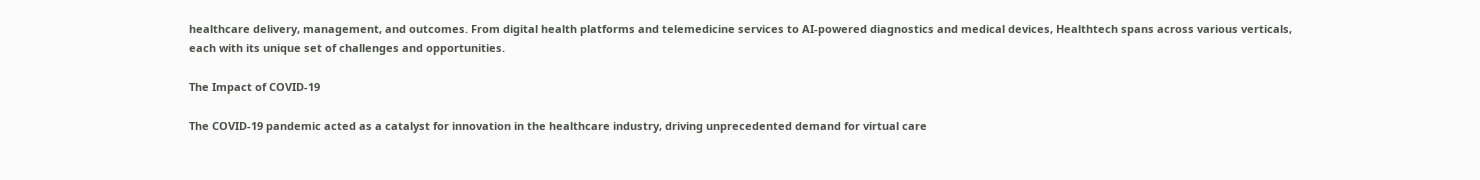healthcare delivery, management, and outcomes. From digital health platforms and telemedicine services to AI-powered diagnostics and medical devices, Healthtech spans across various verticals, each with its unique set of challenges and opportunities.

The Impact of COVID-19

The COVID-19 pandemic acted as a catalyst for innovation in the healthcare industry, driving unprecedented demand for virtual care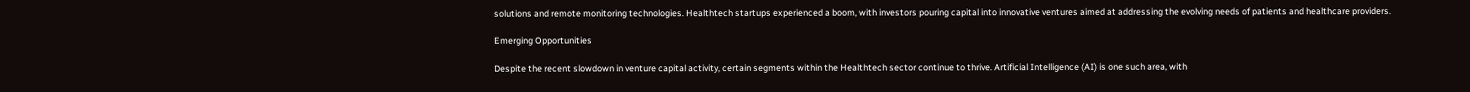solutions and remote monitoring technologies. Healthtech startups experienced a boom, with investors pouring capital into innovative ventures aimed at addressing the evolving needs of patients and healthcare providers.

Emerging Opportunities

Despite the recent slowdown in venture capital activity, certain segments within the Healthtech sector continue to thrive. Artificial Intelligence (AI) is one such area, with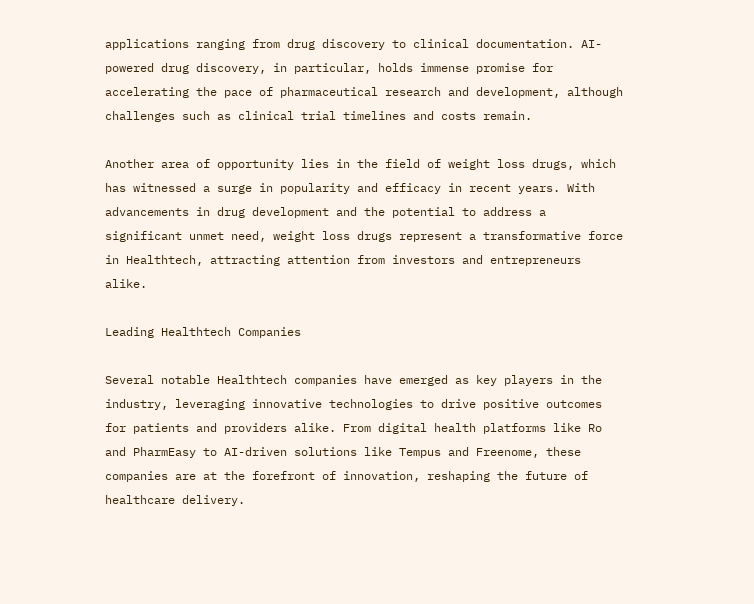applications ranging from drug discovery to clinical documentation. AI-powered drug discovery, in particular, holds immense promise for accelerating the pace of pharmaceutical research and development, although challenges such as clinical trial timelines and costs remain.

Another area of opportunity lies in the field of weight loss drugs, which has witnessed a surge in popularity and efficacy in recent years. With advancements in drug development and the potential to address a significant unmet need, weight loss drugs represent a transformative force in Healthtech, attracting attention from investors and entrepreneurs alike.

Leading Healthtech Companies

Several notable Healthtech companies have emerged as key players in the industry, leveraging innovative technologies to drive positive outcomes for patients and providers alike. From digital health platforms like Ro and PharmEasy to AI-driven solutions like Tempus and Freenome, these companies are at the forefront of innovation, reshaping the future of healthcare delivery.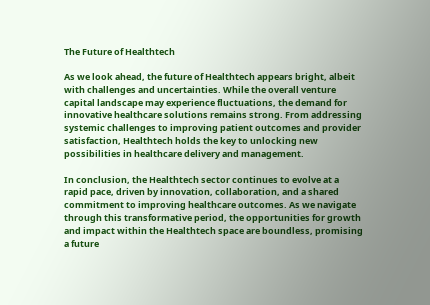The Future of Healthtech

As we look ahead, the future of Healthtech appears bright, albeit with challenges and uncertainties. While the overall venture capital landscape may experience fluctuations, the demand for innovative healthcare solutions remains strong. From addressing systemic challenges to improving patient outcomes and provider satisfaction, Healthtech holds the key to unlocking new possibilities in healthcare delivery and management.

In conclusion, the Healthtech sector continues to evolve at a rapid pace, driven by innovation, collaboration, and a shared commitment to improving healthcare outcomes. As we navigate through this transformative period, the opportunities for growth and impact within the Healthtech space are boundless, promising a future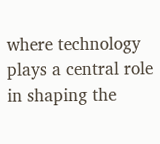where technology plays a central role in shaping the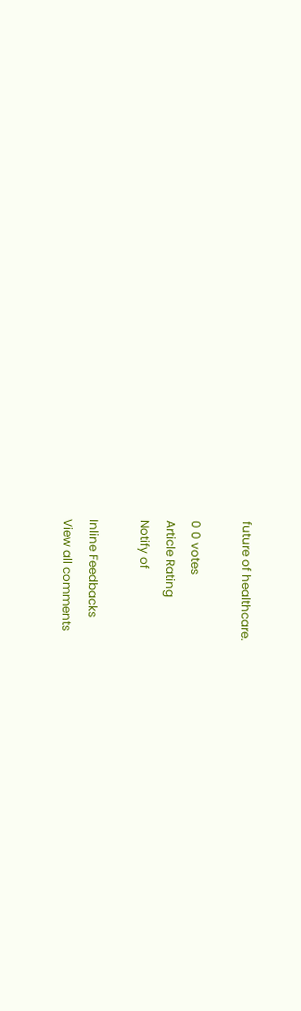future of healthcare.

0 0 votes
Article Rating
Notify of

Inline Feedbacks
View all comments